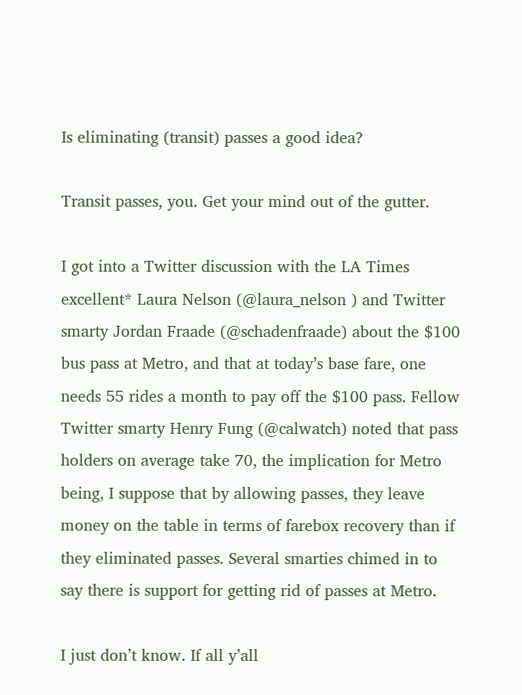Is eliminating (transit) passes a good idea?

Transit passes, you. Get your mind out of the gutter.

I got into a Twitter discussion with the LA Times excellent* Laura Nelson (@laura_nelson ) and Twitter smarty Jordan Fraade (@schadenfraade) about the $100 bus pass at Metro, and that at today’s base fare, one needs 55 rides a month to pay off the $100 pass. Fellow Twitter smarty Henry Fung (@calwatch) noted that pass holders on average take 70, the implication for Metro being, I suppose that by allowing passes, they leave money on the table in terms of farebox recovery than if they eliminated passes. Several smarties chimed in to say there is support for getting rid of passes at Metro.

I just don’t know. If all y’all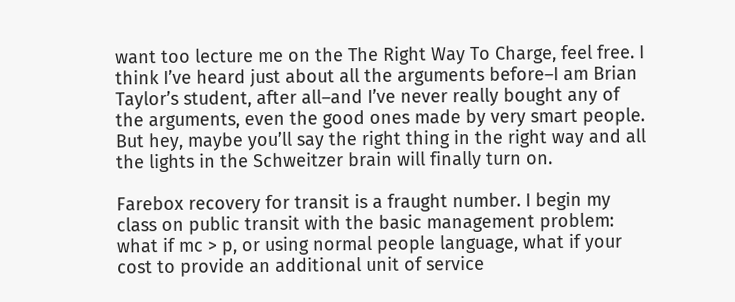want too lecture me on the The Right Way To Charge, feel free. I think I’ve heard just about all the arguments before–I am Brian Taylor’s student, after all–and I’ve never really bought any of the arguments, even the good ones made by very smart people. But hey, maybe you’ll say the right thing in the right way and all the lights in the Schweitzer brain will finally turn on.

Farebox recovery for transit is a fraught number. I begin my class on public transit with the basic management problem: what if mc > p, or using normal people language, what if your cost to provide an additional unit of service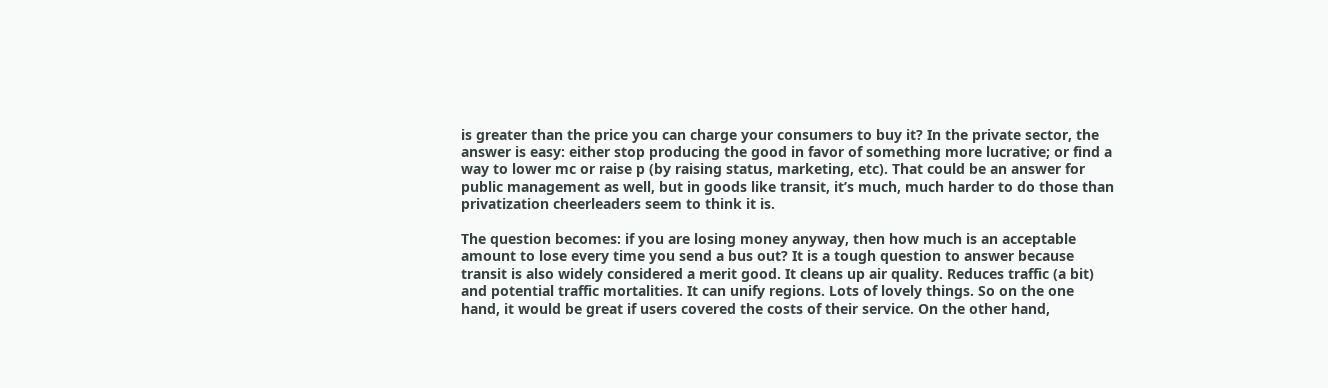is greater than the price you can charge your consumers to buy it? In the private sector, the answer is easy: either stop producing the good in favor of something more lucrative; or find a way to lower mc or raise p (by raising status, marketing, etc). That could be an answer for public management as well, but in goods like transit, it’s much, much harder to do those than privatization cheerleaders seem to think it is.

The question becomes: if you are losing money anyway, then how much is an acceptable amount to lose every time you send a bus out? It is a tough question to answer because transit is also widely considered a merit good. It cleans up air quality. Reduces traffic (a bit) and potential traffic mortalities. It can unify regions. Lots of lovely things. So on the one hand, it would be great if users covered the costs of their service. On the other hand,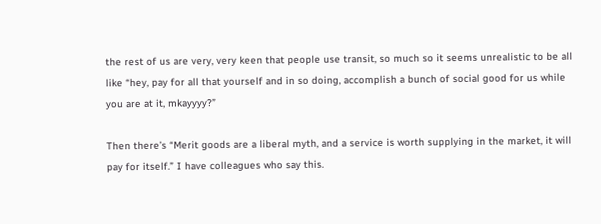the rest of us are very, very keen that people use transit, so much so it seems unrealistic to be all like “hey, pay for all that yourself and in so doing, accomplish a bunch of social good for us while you are at it, mkayyyy?”

Then there’s “Merit goods are a liberal myth, and a service is worth supplying in the market, it will pay for itself.” I have colleagues who say this.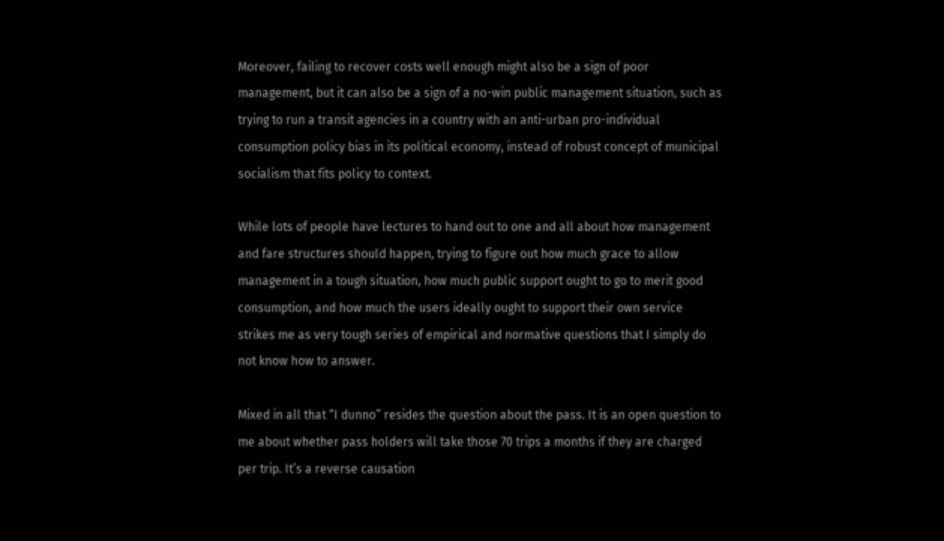Moreover, failing to recover costs well enough might also be a sign of poor management, but it can also be a sign of a no-win public management situation, such as trying to run a transit agencies in a country with an anti-urban pro-individual consumption policy bias in its political economy, instead of robust concept of municipal socialism that fits policy to context.

While lots of people have lectures to hand out to one and all about how management and fare structures should happen, trying to figure out how much grace to allow management in a tough situation, how much public support ought to go to merit good consumption, and how much the users ideally ought to support their own service strikes me as very tough series of empirical and normative questions that I simply do not know how to answer.

Mixed in all that “I dunno” resides the question about the pass. It is an open question to me about whether pass holders will take those 70 trips a months if they are charged per trip. It’s a reverse causation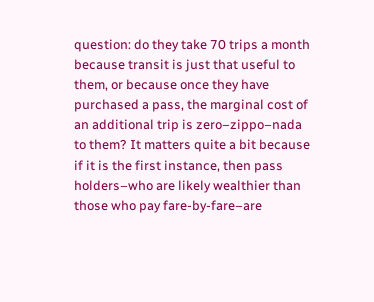question: do they take 70 trips a month because transit is just that useful to them, or because once they have purchased a pass, the marginal cost of an additional trip is zero–zippo–nada to them? It matters quite a bit because if it is the first instance, then pass holders–who are likely wealthier than those who pay fare-by-fare–are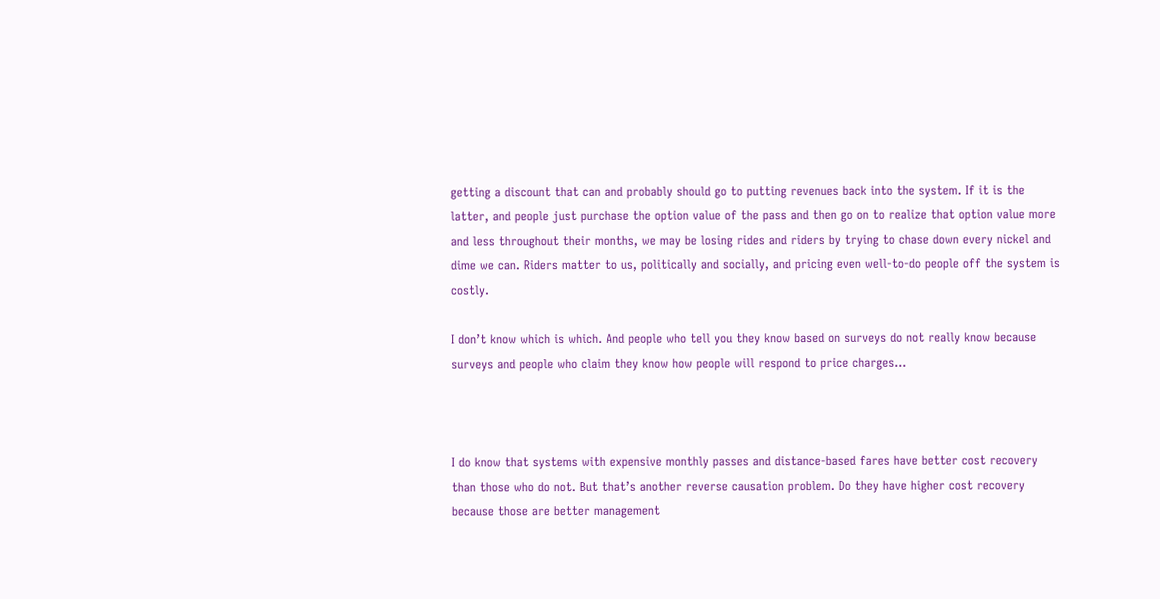getting a discount that can and probably should go to putting revenues back into the system. If it is the latter, and people just purchase the option value of the pass and then go on to realize that option value more and less throughout their months, we may be losing rides and riders by trying to chase down every nickel and dime we can. Riders matter to us, politically and socially, and pricing even well-to-do people off the system is costly.

I don’t know which is which. And people who tell you they know based on surveys do not really know because surveys and people who claim they know how people will respond to price charges…



I do know that systems with expensive monthly passes and distance-based fares have better cost recovery than those who do not. But that’s another reverse causation problem. Do they have higher cost recovery because those are better management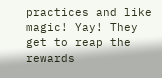practices and like magic! Yay! They get to reap the rewards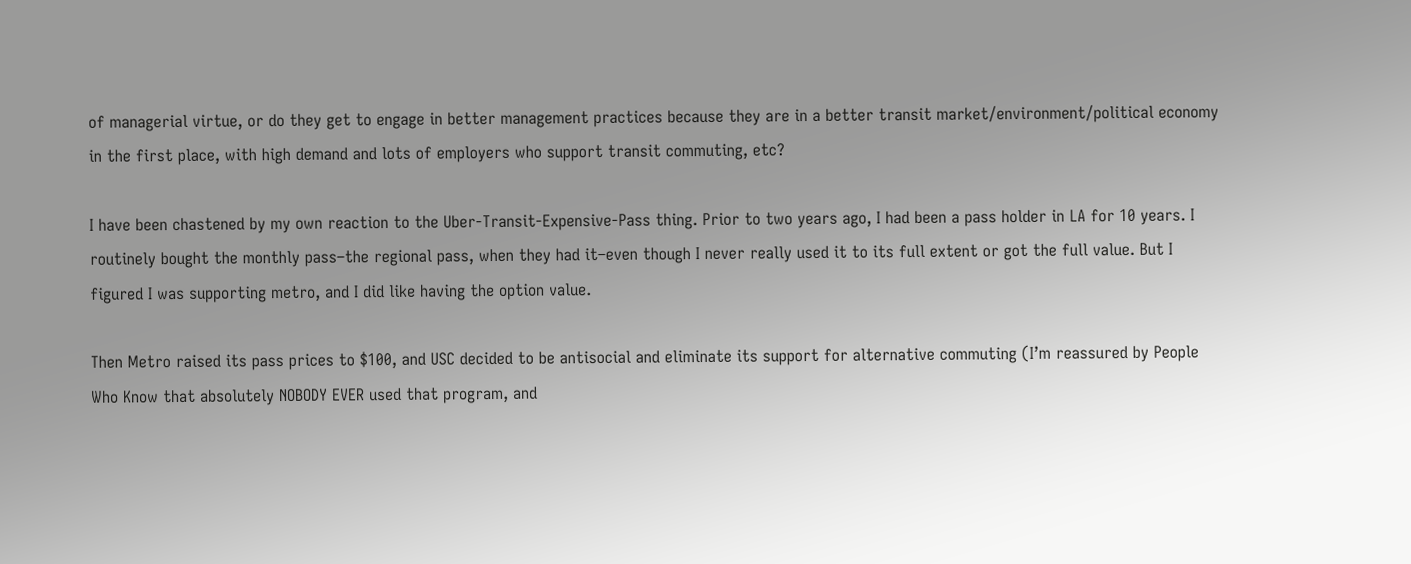of managerial virtue, or do they get to engage in better management practices because they are in a better transit market/environment/political economy in the first place, with high demand and lots of employers who support transit commuting, etc?

I have been chastened by my own reaction to the Uber-Transit-Expensive-Pass thing. Prior to two years ago, I had been a pass holder in LA for 10 years. I routinely bought the monthly pass–the regional pass, when they had it–even though I never really used it to its full extent or got the full value. But I figured I was supporting metro, and I did like having the option value.

Then Metro raised its pass prices to $100, and USC decided to be antisocial and eliminate its support for alternative commuting (I’m reassured by People Who Know that absolutely NOBODY EVER used that program, and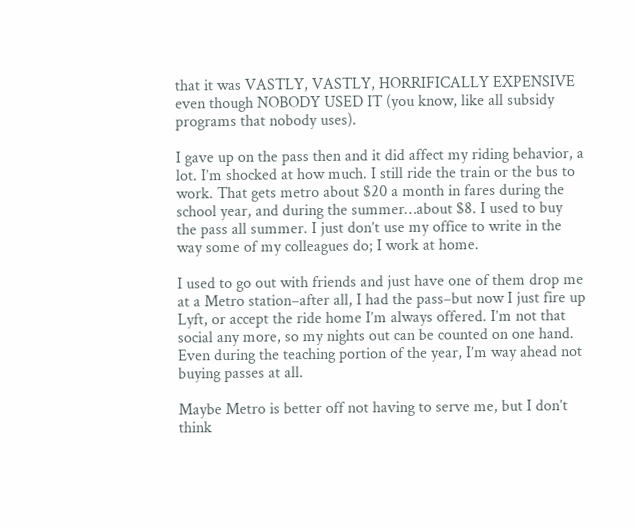that it was VASTLY, VASTLY, HORRIFICALLY EXPENSIVE even though NOBODY USED IT (you know, like all subsidy programs that nobody uses).

I gave up on the pass then and it did affect my riding behavior, a lot. I’m shocked at how much. I still ride the train or the bus to work. That gets metro about $20 a month in fares during the school year, and during the summer…about $8. I used to buy the pass all summer. I just don’t use my office to write in the way some of my colleagues do; I work at home.

I used to go out with friends and just have one of them drop me at a Metro station–after all, I had the pass–but now I just fire up Lyft, or accept the ride home I’m always offered. I’m not that social any more, so my nights out can be counted on one hand. Even during the teaching portion of the year, I’m way ahead not buying passes at all.

Maybe Metro is better off not having to serve me, but I don’t think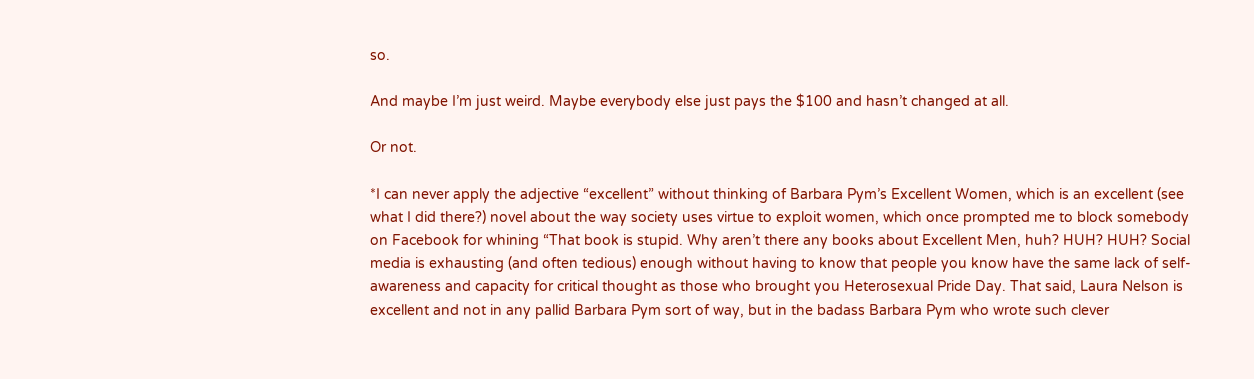so.

And maybe I’m just weird. Maybe everybody else just pays the $100 and hasn’t changed at all.

Or not.

*I can never apply the adjective “excellent” without thinking of Barbara Pym’s Excellent Women, which is an excellent (see what I did there?) novel about the way society uses virtue to exploit women, which once prompted me to block somebody on Facebook for whining “That book is stupid. Why aren’t there any books about Excellent Men, huh? HUH? HUH? Social media is exhausting (and often tedious) enough without having to know that people you know have the same lack of self-awareness and capacity for critical thought as those who brought you Heterosexual Pride Day. That said, Laura Nelson is excellent and not in any pallid Barbara Pym sort of way, but in the badass Barbara Pym who wrote such clever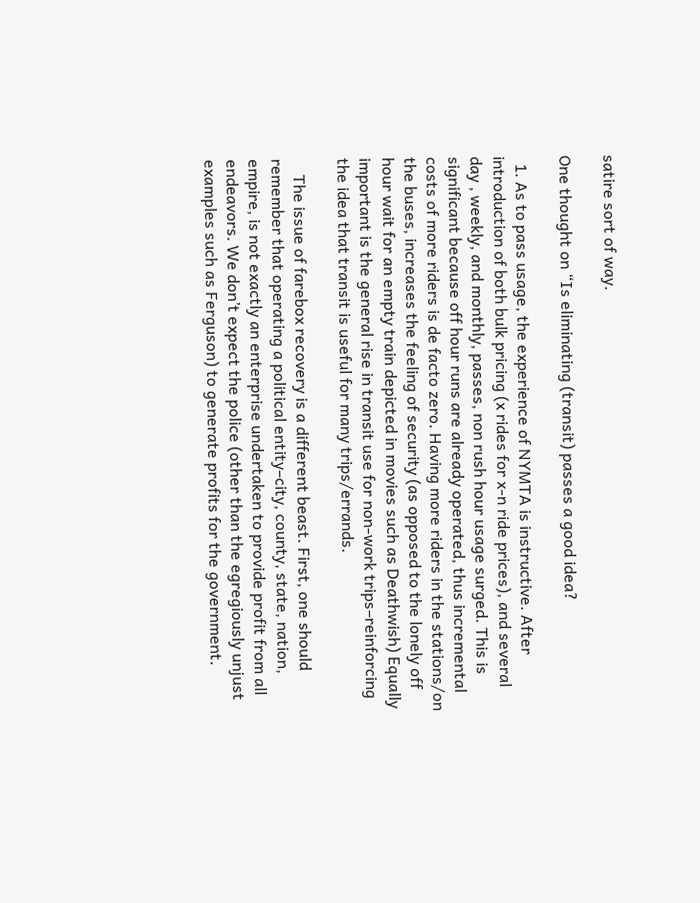satire sort of way.

One thought on “Is eliminating (transit) passes a good idea?

  1. As to pass usage, the experience of NYMTA is instructive. After introduction of both bulk pricing (x rides for x-n ride prices), and several day , weekly, and monthly, passes, non rush hour usage surged. This is significant because off hour runs are already operated, thus incremental costs of more riders is de facto zero. Having more riders in the stations/on the buses, increases the feeling of security (as opposed to the lonely off hour wait for an empty train depicted in movies such as Deathwish) Equally important is the general rise in transit use for non-work trips–reinforcing the idea that transit is useful for many trips/errands.

    The issue of farebox recovery is a different beast. First, one should remember that operating a political entity–city, county, state, nation, empire, is not exactly an enterprise undertaken to provide profit from all endeavors. We don’t expect the police (other than the egregiously unjust examples such as Ferguson) to generate profits for the government.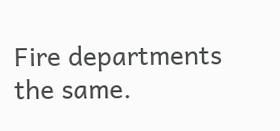Fire departments the same.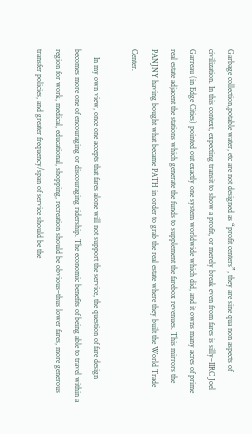Garbage collection,potable water, etc are not designed as “profit centers”, they are sine qua non aspects of civilization. In this context, expecting transit to show a profit, or merely break even from fares is silly–IIRC Joel Garreau (in Edge Cities) pointed out exactly one system worldwide which did, and it owns many acres of prime real estate adjacent the stations which generate the funds to supplement the farebox revenues. This mirrors the PANJNY having bought what became PATH in order to grab the real estate where they built the World Trade Center.

    In my own view, once one accepts that fares alone will not support the service, the question of fare design becomes more one of encouraging or discouraging ridership. The economic benefits of being able to travel within a region for work, medical, educational, shopping, recreation should be obvious–thus lower fares, more generous transfer policies, and greater frequency/span of service should be the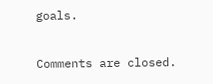goals.

Comments are closed.